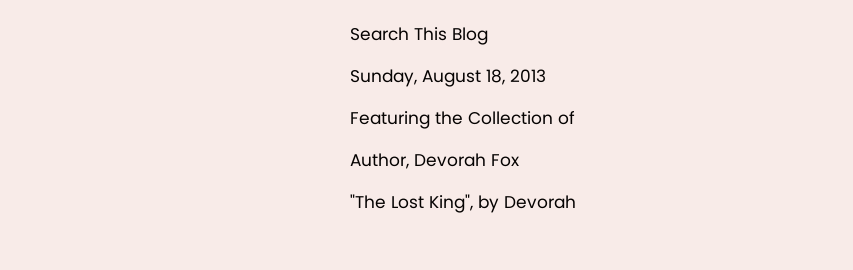Search This Blog

Sunday, August 18, 2013

Featuring the Collection of

Author, Devorah Fox

"The Lost King", by Devorah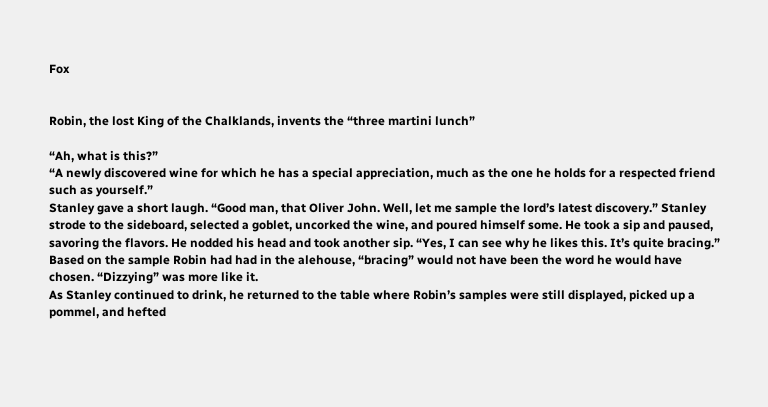Fox


Robin, the lost King of the Chalklands, invents the “three martini lunch”

“Ah, what is this?”
“A newly discovered wine for which he has a special appreciation, much as the one he holds for a respected friend such as yourself.”
Stanley gave a short laugh. “Good man, that Oliver John. Well, let me sample the lord’s latest discovery.” Stanley strode to the sideboard, selected a goblet, uncorked the wine, and poured himself some. He took a sip and paused, savoring the flavors. He nodded his head and took another sip. “Yes, I can see why he likes this. It’s quite bracing.”
Based on the sample Robin had had in the alehouse, “bracing” would not have been the word he would have chosen. “Dizzying” was more like it.
As Stanley continued to drink, he returned to the table where Robin’s samples were still displayed, picked up a pommel, and hefted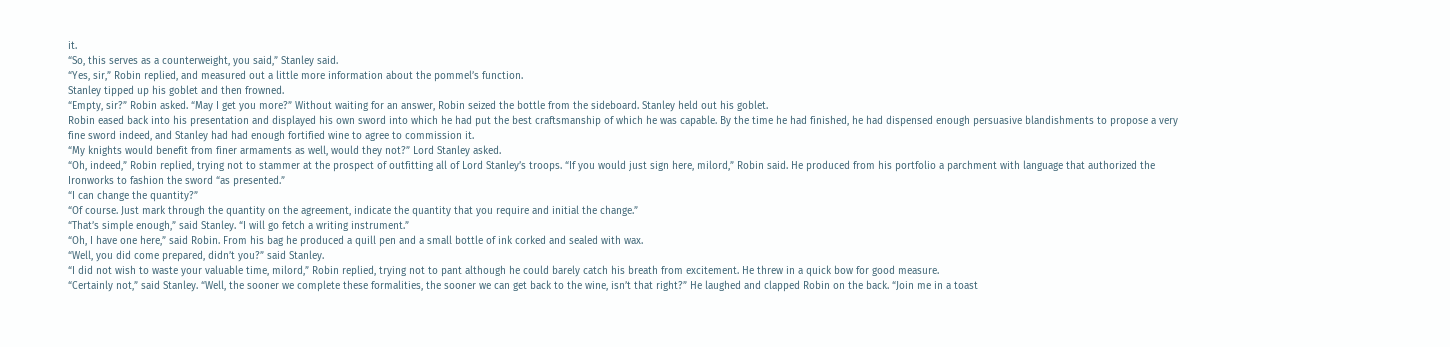it.
“So, this serves as a counterweight, you said,” Stanley said.
“Yes, sir,” Robin replied, and measured out a little more information about the pommel’s function.
Stanley tipped up his goblet and then frowned.
“Empty, sir?” Robin asked. “May I get you more?” Without waiting for an answer, Robin seized the bottle from the sideboard. Stanley held out his goblet.
Robin eased back into his presentation and displayed his own sword into which he had put the best craftsmanship of which he was capable. By the time he had finished, he had dispensed enough persuasive blandishments to propose a very fine sword indeed, and Stanley had had enough fortified wine to agree to commission it.
“My knights would benefit from finer armaments as well, would they not?” Lord Stanley asked.
“Oh, indeed,” Robin replied, trying not to stammer at the prospect of outfitting all of Lord Stanley’s troops. “If you would just sign here, milord,” Robin said. He produced from his portfolio a parchment with language that authorized the Ironworks to fashion the sword “as presented.”
“I can change the quantity?”
“Of course. Just mark through the quantity on the agreement, indicate the quantity that you require and initial the change.”
“That’s simple enough,” said Stanley. “I will go fetch a writing instrument.”
“Oh, I have one here,” said Robin. From his bag he produced a quill pen and a small bottle of ink corked and sealed with wax.
“Well, you did come prepared, didn’t you?” said Stanley.
“I did not wish to waste your valuable time, milord,” Robin replied, trying not to pant although he could barely catch his breath from excitement. He threw in a quick bow for good measure.
“Certainly not,” said Stanley. “Well, the sooner we complete these formalities, the sooner we can get back to the wine, isn’t that right?” He laughed and clapped Robin on the back. “Join me in a toast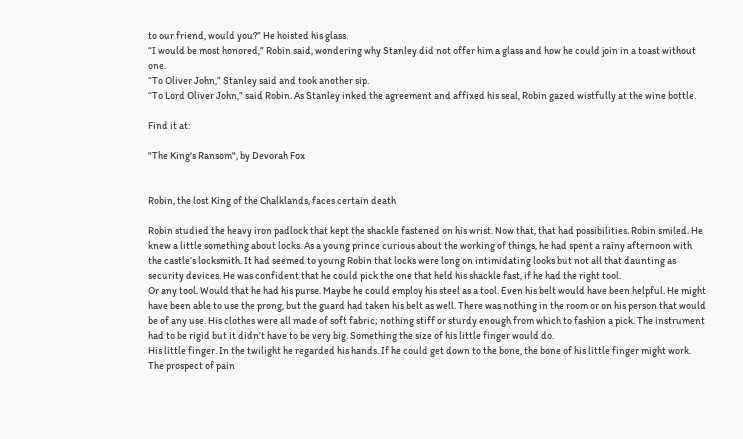to our friend, would you?” He hoisted his glass.
“I would be most honored,” Robin said, wondering why Stanley did not offer him a glass and how he could join in a toast without one.
“To Oliver John,” Stanley said and took another sip.
“To Lord Oliver John,” said Robin. As Stanley inked the agreement and affixed his seal, Robin gazed wistfully at the wine bottle.

Find it at:

"The King's Ransom", by Devorah Fox


Robin, the lost King of the Chalklands, faces certain death

Robin studied the heavy iron padlock that kept the shackle fastened on his wrist. Now that, that had possibilities. Robin smiled. He knew a little something about locks. As a young prince curious about the working of things, he had spent a rainy afternoon with the castle’s locksmith. It had seemed to young Robin that locks were long on intimidating looks but not all that daunting as security devices. He was confident that he could pick the one that held his shackle fast, if he had the right tool.
Or any tool. Would that he had his purse. Maybe he could employ his steel as a tool. Even his belt would have been helpful. He might have been able to use the prong, but the guard had taken his belt as well. There was nothing in the room or on his person that would be of any use. His clothes were all made of soft fabric; nothing stiff or sturdy enough from which to fashion a pick. The instrument had to be rigid but it didn’t have to be very big. Something the size of his little finger would do.
His little finger. In the twilight he regarded his hands. If he could get down to the bone, the bone of his little finger might work. The prospect of pain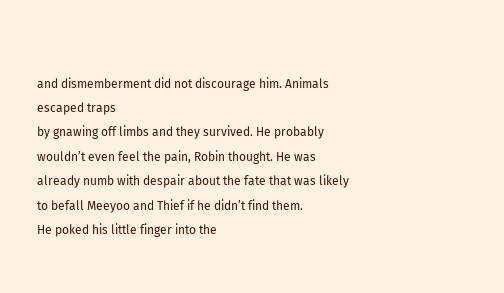and dismemberment did not discourage him. Animals escaped traps
by gnawing off limbs and they survived. He probably wouldn’t even feel the pain, Robin thought. He was already numb with despair about the fate that was likely to befall Meeyoo and Thief if he didn’t find them.
He poked his little finger into the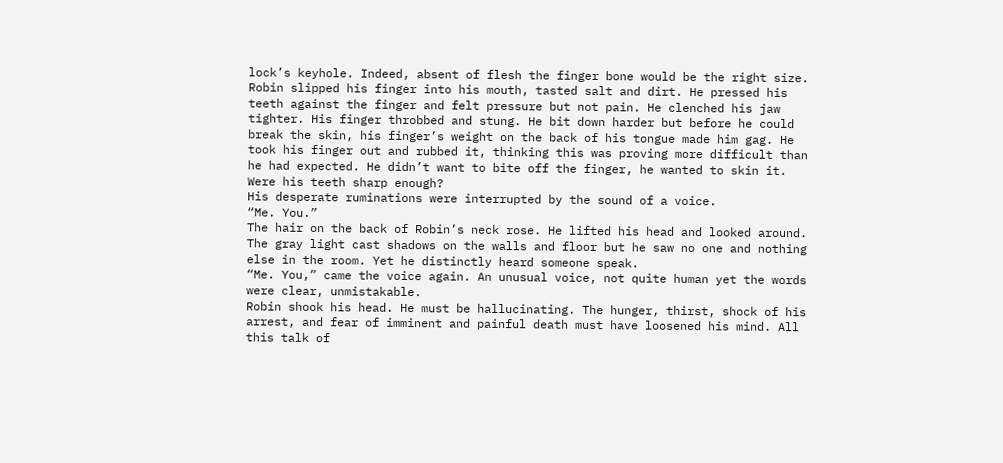lock’s keyhole. Indeed, absent of flesh the finger bone would be the right size.
Robin slipped his finger into his mouth, tasted salt and dirt. He pressed his teeth against the finger and felt pressure but not pain. He clenched his jaw tighter. His finger throbbed and stung. He bit down harder but before he could break the skin, his finger’s weight on the back of his tongue made him gag. He took his finger out and rubbed it, thinking this was proving more difficult than he had expected. He didn’t want to bite off the finger, he wanted to skin it. Were his teeth sharp enough?
His desperate ruminations were interrupted by the sound of a voice.
“Me. You.”
The hair on the back of Robin’s neck rose. He lifted his head and looked around. The gray light cast shadows on the walls and floor but he saw no one and nothing else in the room. Yet he distinctly heard someone speak.
“Me. You,” came the voice again. An unusual voice, not quite human yet the words were clear, unmistakable.
Robin shook his head. He must be hallucinating. The hunger, thirst, shock of his arrest, and fear of imminent and painful death must have loosened his mind. All this talk of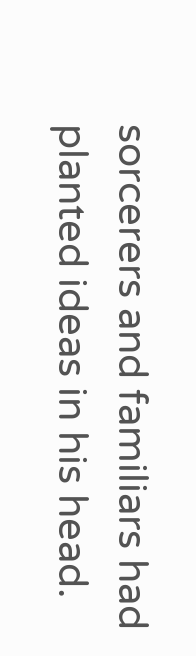sorcerers and familiars had planted ideas in his head.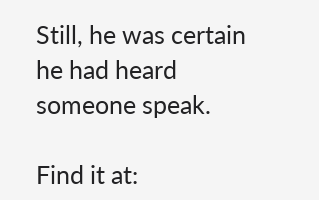Still, he was certain he had heard someone speak.

Find it at: